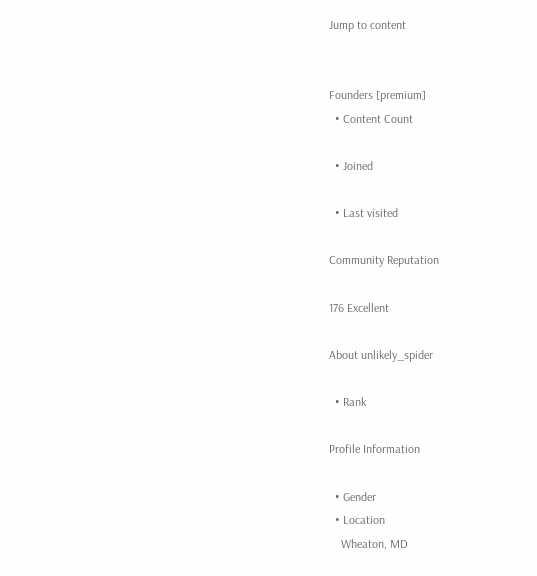Jump to content


Founders [premium]
  • Content Count

  • Joined

  • Last visited

Community Reputation

176 Excellent

About unlikely_spider

  • Rank

Profile Information

  • Gender
  • Location
    Wheaton, MD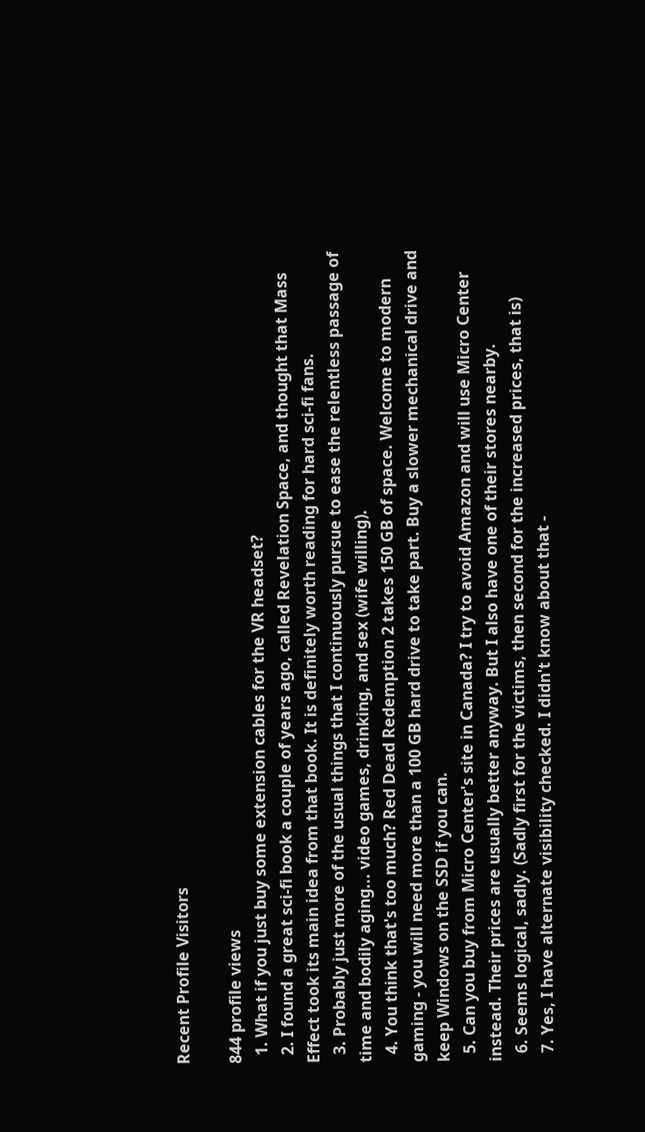Recent Profile Visitors

844 profile views
  1. What if you just buy some extension cables for the VR headset?
  2. I found a great sci-fi book a couple of years ago, called Revelation Space, and thought that Mass Effect took its main idea from that book. It is definitely worth reading for hard sci-fi fans.
  3. Probably just more of the usual things that I continuously pursue to ease the relentless passage of time and bodily aging... video games, drinking, and sex (wife willing).
  4. You think that's too much? Red Dead Redemption 2 takes 150 GB of space. Welcome to modern gaming - you will need more than a 100 GB hard drive to take part. Buy a slower mechanical drive and keep Windows on the SSD if you can.
  5. Can you buy from Micro Center's site in Canada? I try to avoid Amazon and will use Micro Center instead. Their prices are usually better anyway. But I also have one of their stores nearby.
  6. Seems logical, sadly. (Sadly first for the victims, then second for the increased prices, that is)
  7. Yes, I have alternate visibility checked. I didn't know about that -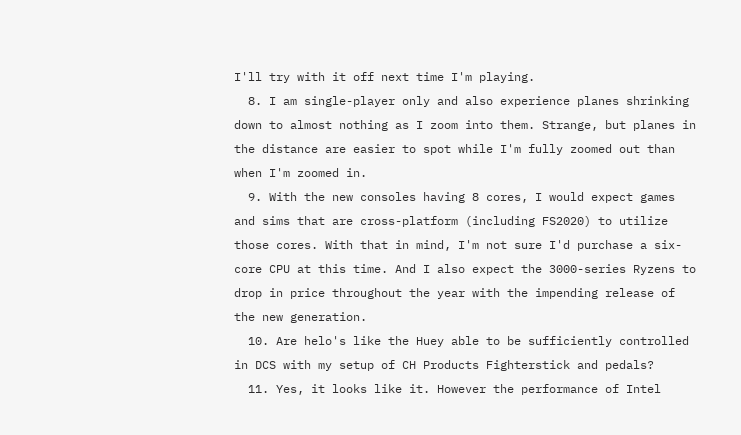I'll try with it off next time I'm playing.
  8. I am single-player only and also experience planes shrinking down to almost nothing as I zoom into them. Strange, but planes in the distance are easier to spot while I'm fully zoomed out than when I'm zoomed in.
  9. With the new consoles having 8 cores, I would expect games and sims that are cross-platform (including FS2020) to utilize those cores. With that in mind, I'm not sure I'd purchase a six-core CPU at this time. And I also expect the 3000-series Ryzens to drop in price throughout the year with the impending release of the new generation.
  10. Are helo's like the Huey able to be sufficiently controlled in DCS with my setup of CH Products Fighterstick and pedals?
  11. Yes, it looks like it. However the performance of Intel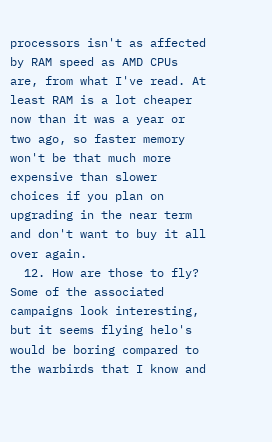processors isn't as affected by RAM speed as AMD CPUs are, from what I've read. At least RAM is a lot cheaper now than it was a year or two ago, so faster memory won't be that much more expensive than slower choices if you plan on upgrading in the near term and don't want to buy it all over again.
  12. How are those to fly? Some of the associated campaigns look interesting, but it seems flying helo's would be boring compared to the warbirds that I know and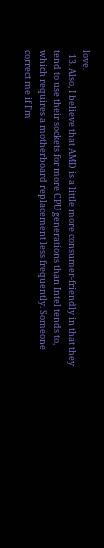love.
  13. Also, I believe that AMD is a little more consumer-friendly in that they tend to use their sockets for more CPU generations than Intel tends to, which requires a motherboard replacement less frequently. Someone correct me if I'm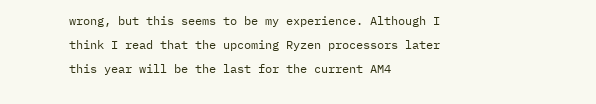wrong, but this seems to be my experience. Although I think I read that the upcoming Ryzen processors later this year will be the last for the current AM4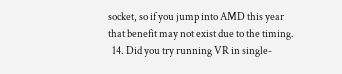socket, so if you jump into AMD this year that benefit may not exist due to the timing.
  14. Did you try running VR in single-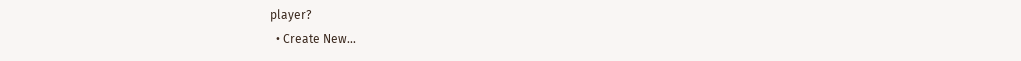player?
  • Create New...